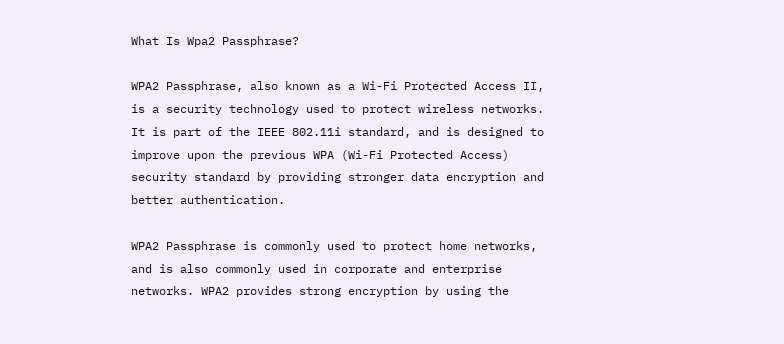What Is Wpa2 Passphrase?

WPA2 Passphrase, also known as a Wi-Fi Protected Access II, is a security technology used to protect wireless networks. It is part of the IEEE 802.11i standard, and is designed to improve upon the previous WPA (Wi-Fi Protected Access) security standard by providing stronger data encryption and better authentication.

WPA2 Passphrase is commonly used to protect home networks, and is also commonly used in corporate and enterprise networks. WPA2 provides strong encryption by using the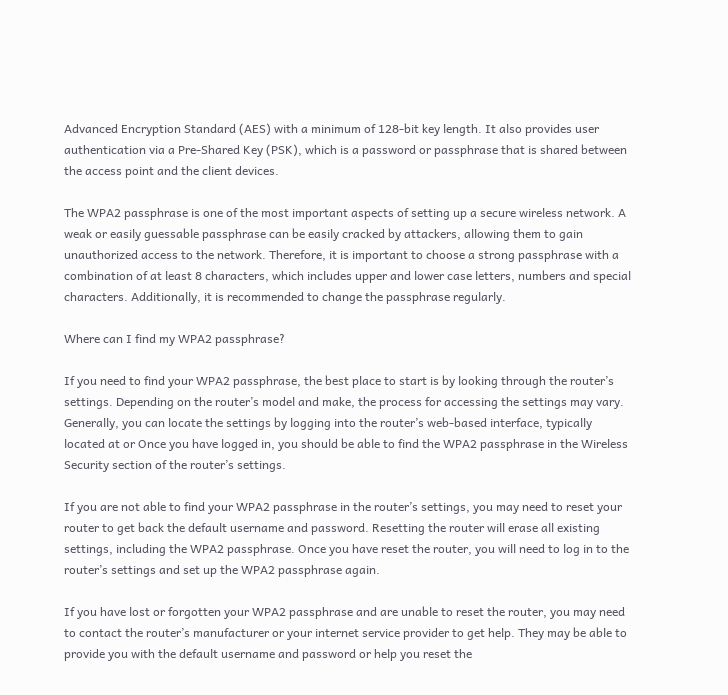Advanced Encryption Standard (AES) with a minimum of 128-bit key length. It also provides user authentication via a Pre-Shared Key (PSK), which is a password or passphrase that is shared between the access point and the client devices.

The WPA2 passphrase is one of the most important aspects of setting up a secure wireless network. A weak or easily guessable passphrase can be easily cracked by attackers, allowing them to gain unauthorized access to the network. Therefore, it is important to choose a strong passphrase with a combination of at least 8 characters, which includes upper and lower case letters, numbers and special characters. Additionally, it is recommended to change the passphrase regularly.

Where can I find my WPA2 passphrase?

If you need to find your WPA2 passphrase, the best place to start is by looking through the router’s settings. Depending on the router’s model and make, the process for accessing the settings may vary. Generally, you can locate the settings by logging into the router’s web-based interface, typically located at or Once you have logged in, you should be able to find the WPA2 passphrase in the Wireless Security section of the router’s settings.

If you are not able to find your WPA2 passphrase in the router’s settings, you may need to reset your router to get back the default username and password. Resetting the router will erase all existing settings, including the WPA2 passphrase. Once you have reset the router, you will need to log in to the router’s settings and set up the WPA2 passphrase again.

If you have lost or forgotten your WPA2 passphrase and are unable to reset the router, you may need to contact the router’s manufacturer or your internet service provider to get help. They may be able to provide you with the default username and password or help you reset the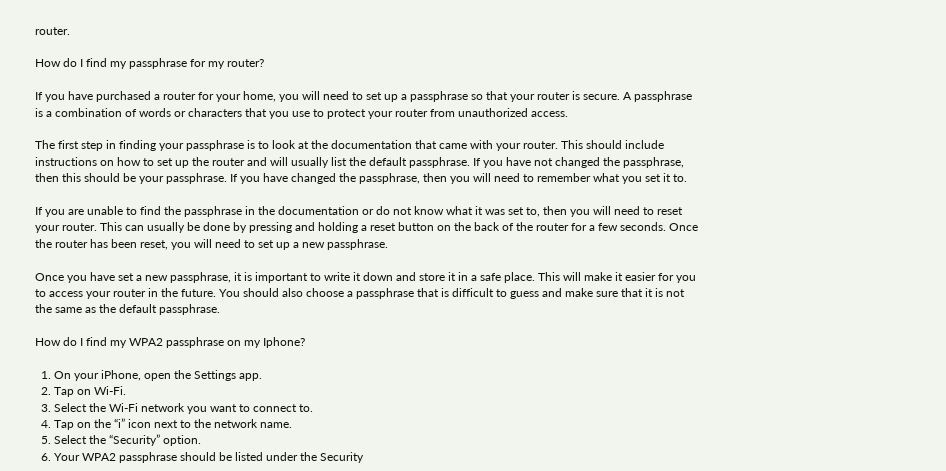router.

How do I find my passphrase for my router?

If you have purchased a router for your home, you will need to set up a passphrase so that your router is secure. A passphrase is a combination of words or characters that you use to protect your router from unauthorized access.

The first step in finding your passphrase is to look at the documentation that came with your router. This should include instructions on how to set up the router and will usually list the default passphrase. If you have not changed the passphrase, then this should be your passphrase. If you have changed the passphrase, then you will need to remember what you set it to.

If you are unable to find the passphrase in the documentation or do not know what it was set to, then you will need to reset your router. This can usually be done by pressing and holding a reset button on the back of the router for a few seconds. Once the router has been reset, you will need to set up a new passphrase.

Once you have set a new passphrase, it is important to write it down and store it in a safe place. This will make it easier for you to access your router in the future. You should also choose a passphrase that is difficult to guess and make sure that it is not the same as the default passphrase.

How do I find my WPA2 passphrase on my Iphone?

  1. On your iPhone, open the Settings app.
  2. Tap on Wi-Fi.
  3. Select the Wi-Fi network you want to connect to.
  4. Tap on the “i” icon next to the network name.
  5. Select the “Security” option.
  6. Your WPA2 passphrase should be listed under the Security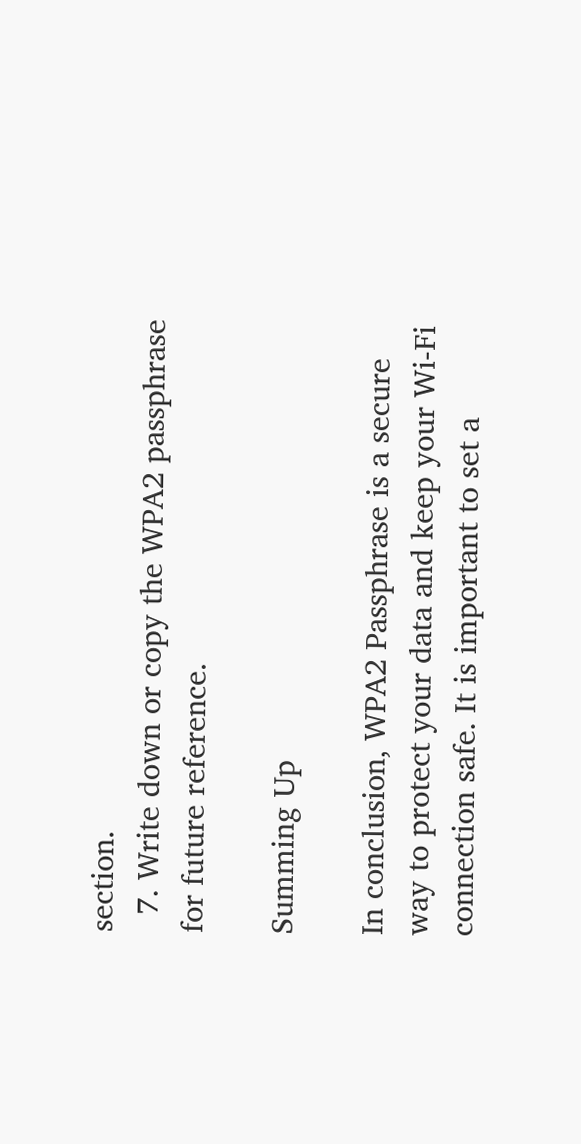section.
  7. Write down or copy the WPA2 passphrase for future reference.

Summing Up

In conclusion, WPA2 Passphrase is a secure way to protect your data and keep your Wi-Fi connection safe. It is important to set a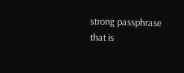strong passphrase that is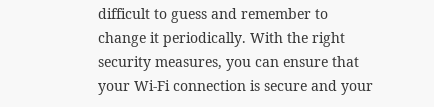difficult to guess and remember to change it periodically. With the right security measures, you can ensure that your Wi-Fi connection is secure and your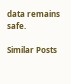data remains safe.

Similar Posts